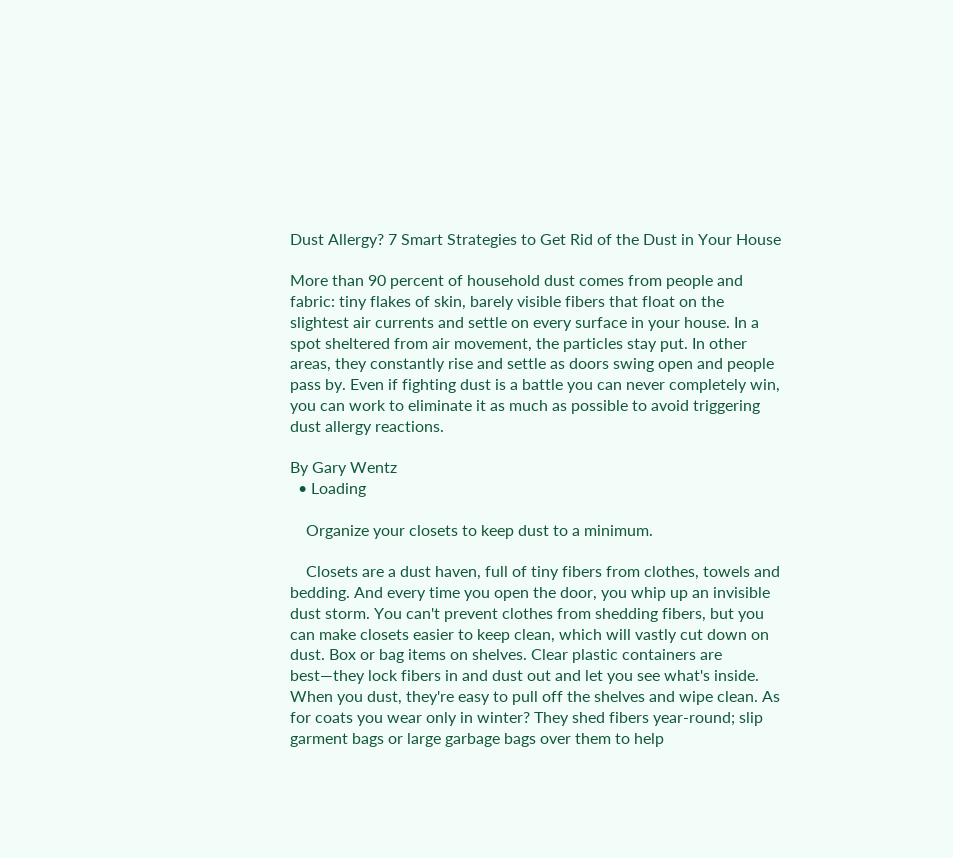Dust Allergy? 7 Smart Strategies to Get Rid of the Dust in Your House

More than 90 percent of household dust comes from people and fabric: tiny flakes of skin, barely visible fibers that float on the slightest air currents and settle on every surface in your house. In a spot sheltered from air movement, the particles stay put. In other areas, they constantly rise and settle as doors swing open and people pass by. Even if fighting dust is a battle you can never completely win, you can work to eliminate it as much as possible to avoid triggering dust allergy reactions.

By Gary Wentz
  • Loading

    Organize your closets to keep dust to a minimum.

    Closets are a dust haven, full of tiny fibers from clothes, towels and bedding. And every time you open the door, you whip up an invisible dust storm. You can't prevent clothes from shedding fibers, but you can make closets easier to keep clean, which will vastly cut down on dust. Box or bag items on shelves. Clear plastic containers are best—they lock fibers in and dust out and let you see what's inside. When you dust, they're easy to pull off the shelves and wipe clean. As for coats you wear only in winter? They shed fibers year-round; slip garment bags or large garbage bags over them to help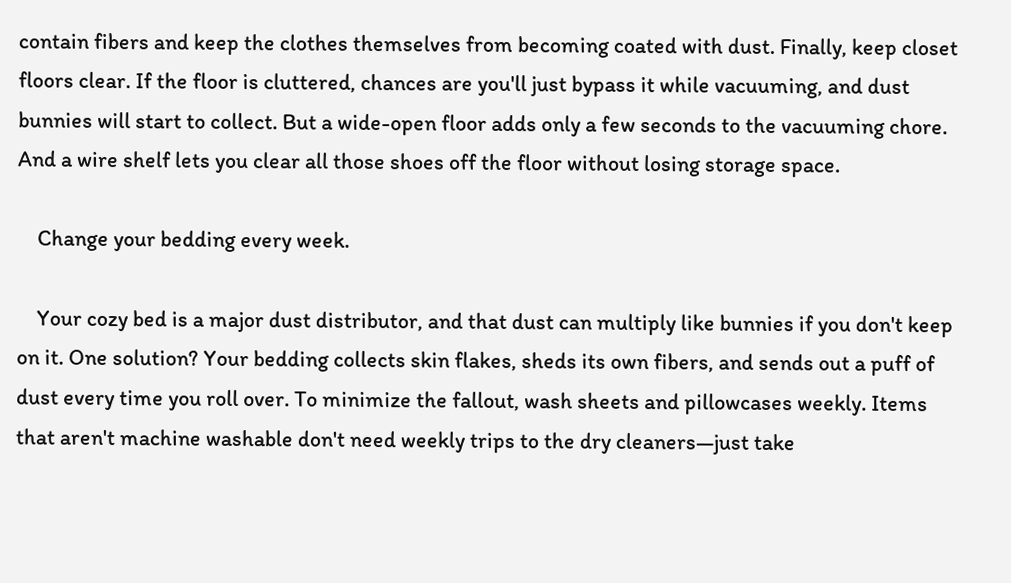contain fibers and keep the clothes themselves from becoming coated with dust. Finally, keep closet floors clear. If the floor is cluttered, chances are you'll just bypass it while vacuuming, and dust bunnies will start to collect. But a wide-open floor adds only a few seconds to the vacuuming chore. And a wire shelf lets you clear all those shoes off the floor without losing storage space.

    Change your bedding every week.

    Your cozy bed is a major dust distributor, and that dust can multiply like bunnies if you don't keep on it. One solution? Your bedding collects skin flakes, sheds its own fibers, and sends out a puff of dust every time you roll over. To minimize the fallout, wash sheets and pillowcases weekly. Items that aren't machine washable don't need weekly trips to the dry cleaners—just take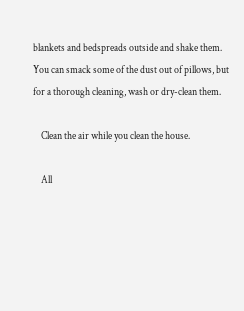blankets and bedspreads outside and shake them. You can smack some of the dust out of pillows, but for a thorough cleaning, wash or dry-clean them.

    Clean the air while you clean the house.

    All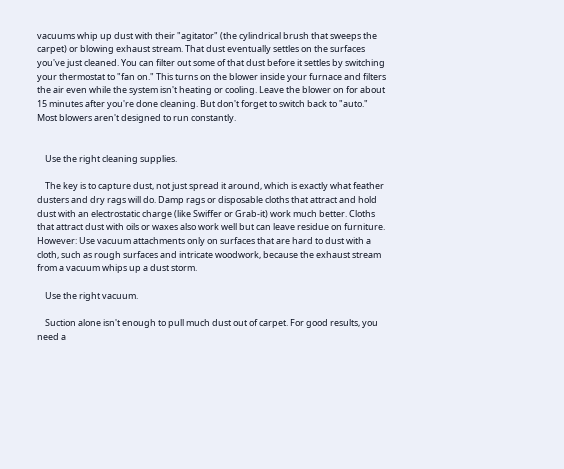vacuums whip up dust with their "agitator" (the cylindrical brush that sweeps the carpet) or blowing exhaust stream. That dust eventually settles on the surfaces you've just cleaned. You can filter out some of that dust before it settles by switching your thermostat to "fan on." This turns on the blower inside your furnace and filters the air even while the system isn't heating or cooling. Leave the blower on for about 15 minutes after you're done cleaning. But don't forget to switch back to "auto." Most blowers aren't designed to run constantly.


    Use the right cleaning supplies.

    The key is to capture dust, not just spread it around, which is exactly what feather dusters and dry rags will do. Damp rags or disposable cloths that attract and hold dust with an electrostatic charge (like Swiffer or Grab-it) work much better. Cloths that attract dust with oils or waxes also work well but can leave residue on furniture. However: Use vacuum attachments only on surfaces that are hard to dust with a cloth, such as rough surfaces and intricate woodwork, because the exhaust stream from a vacuum whips up a dust storm.

    Use the right vacuum.

    Suction alone isn't enough to pull much dust out of carpet. For good results, you need a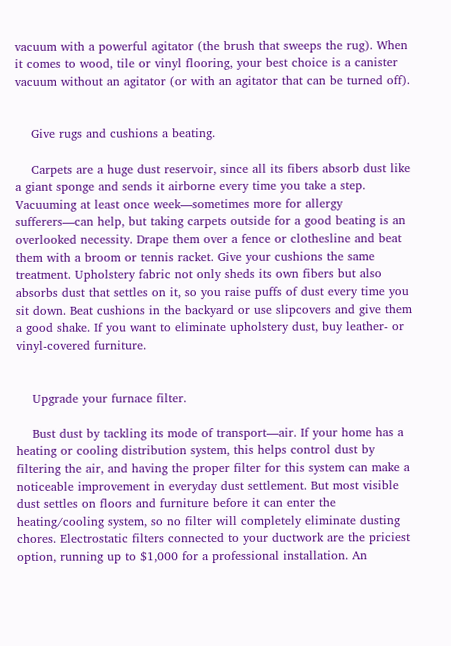vacuum with a powerful agitator (the brush that sweeps the rug). When it comes to wood, tile or vinyl flooring, your best choice is a canister vacuum without an agitator (or with an agitator that can be turned off).


    Give rugs and cushions a beating.

    Carpets are a huge dust reservoir, since all its fibers absorb dust like a giant sponge and sends it airborne every time you take a step. Vacuuming at least once week—sometimes more for allergy sufferers—can help, but taking carpets outside for a good beating is an overlooked necessity. Drape them over a fence or clothesline and beat them with a broom or tennis racket. Give your cushions the same treatment. Upholstery fabric not only sheds its own fibers but also absorbs dust that settles on it, so you raise puffs of dust every time you sit down. Beat cushions in the backyard or use slipcovers and give them a good shake. If you want to eliminate upholstery dust, buy leather- or vinyl-covered furniture.


    Upgrade your furnace filter.

    Bust dust by tackling its mode of transport—air. If your home has a heating or cooling distribution system, this helps control dust by filtering the air, and having the proper filter for this system can make a noticeable improvement in everyday dust settlement. But most visible dust settles on floors and furniture before it can enter the heating/cooling system, so no filter will completely eliminate dusting chores. Electrostatic filters connected to your ductwork are the priciest option, running up to $1,000 for a professional installation. An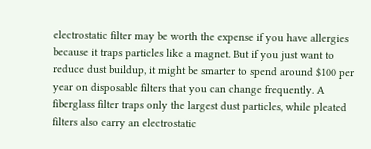electrostatic filter may be worth the expense if you have allergies because it traps particles like a magnet. But if you just want to reduce dust buildup, it might be smarter to spend around $100 per year on disposable filters that you can change frequently. A fiberglass filter traps only the largest dust particles, while pleated filters also carry an electrostatic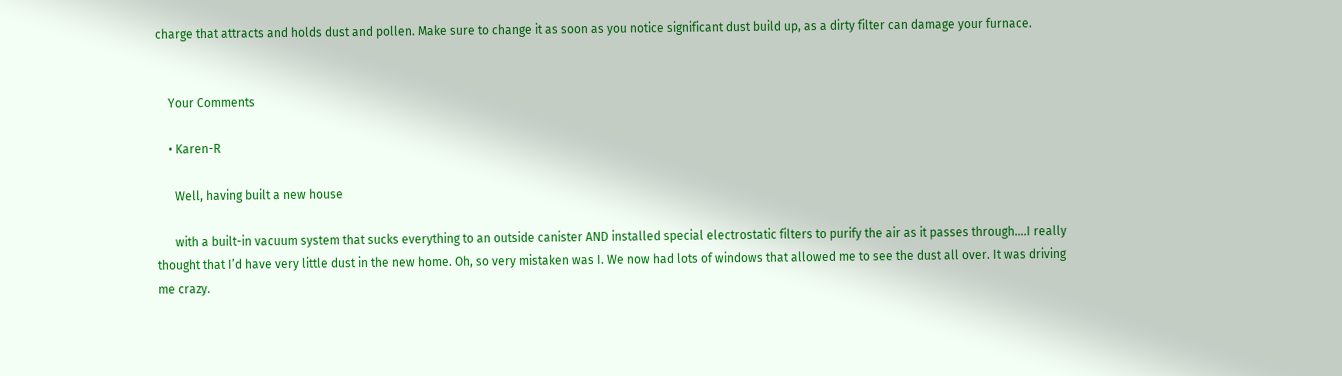charge that attracts and holds dust and pollen. Make sure to change it as soon as you notice significant dust build up, as a dirty filter can damage your furnace.


    Your Comments

    • Karen-R

      Well, having built a new house

      with a built-in vacuum system that sucks everything to an outside canister AND installed special electrostatic filters to purify the air as it passes through….I really thought that I’d have very little dust in the new home. Oh, so very mistaken was I. We now had lots of windows that allowed me to see the dust all over. It was driving me crazy.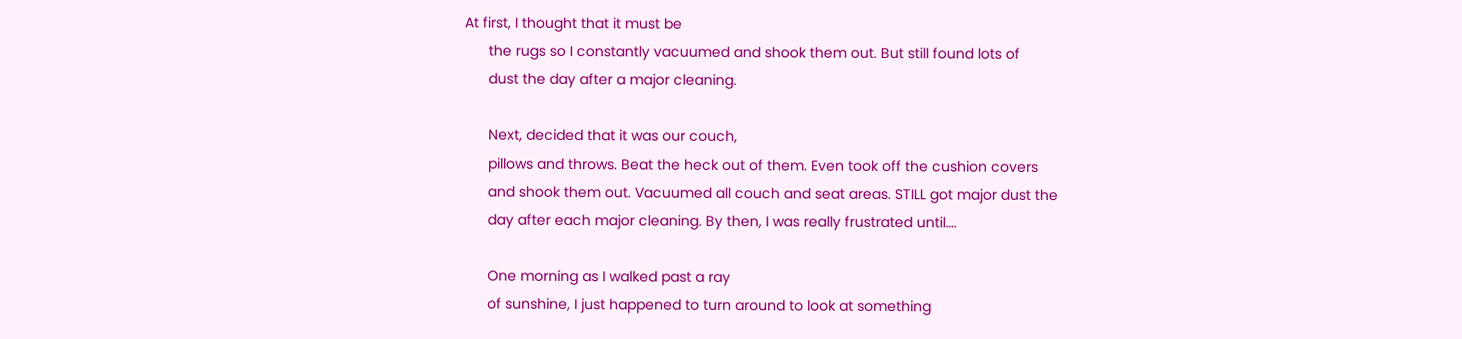At first, I thought that it must be
      the rugs so I constantly vacuumed and shook them out. But still found lots of
      dust the day after a major cleaning.

      Next, decided that it was our couch,
      pillows and throws. Beat the heck out of them. Even took off the cushion covers
      and shook them out. Vacuumed all couch and seat areas. STILL got major dust the
      day after each major cleaning. By then, I was really frustrated until….

      One morning as I walked past a ray
      of sunshine, I just happened to turn around to look at something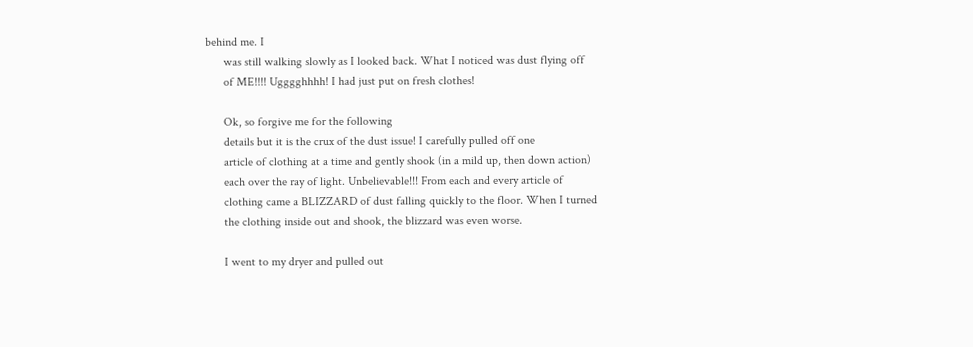behind me. I
      was still walking slowly as I looked back. What I noticed was dust flying off
      of ME!!!! Ugggghhhh! I had just put on fresh clothes!

      Ok, so forgive me for the following
      details but it is the crux of the dust issue! I carefully pulled off one
      article of clothing at a time and gently shook (in a mild up, then down action)
      each over the ray of light. Unbelievable!!! From each and every article of
      clothing came a BLIZZARD of dust falling quickly to the floor. When I turned
      the clothing inside out and shook, the blizzard was even worse.

      I went to my dryer and pulled out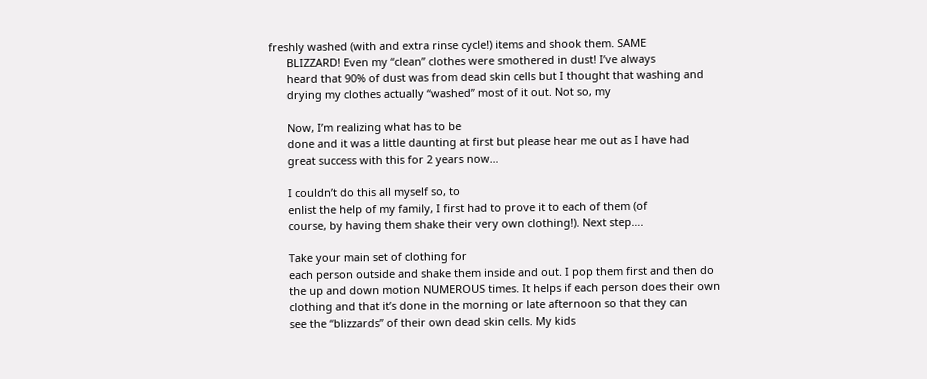freshly washed (with and extra rinse cycle!) items and shook them. SAME
      BLIZZARD! Even my “clean” clothes were smothered in dust! I’ve always
      heard that 90% of dust was from dead skin cells but I thought that washing and
      drying my clothes actually “washed” most of it out. Not so, my

      Now, I’m realizing what has to be
      done and it was a little daunting at first but please hear me out as I have had
      great success with this for 2 years now…

      I couldn’t do this all myself so, to
      enlist the help of my family, I first had to prove it to each of them (of
      course, by having them shake their very own clothing!). Next step….

      Take your main set of clothing for
      each person outside and shake them inside and out. I pop them first and then do
      the up and down motion NUMEROUS times. It helps if each person does their own
      clothing and that it’s done in the morning or late afternoon so that they can
      see the “blizzards” of their own dead skin cells. My kids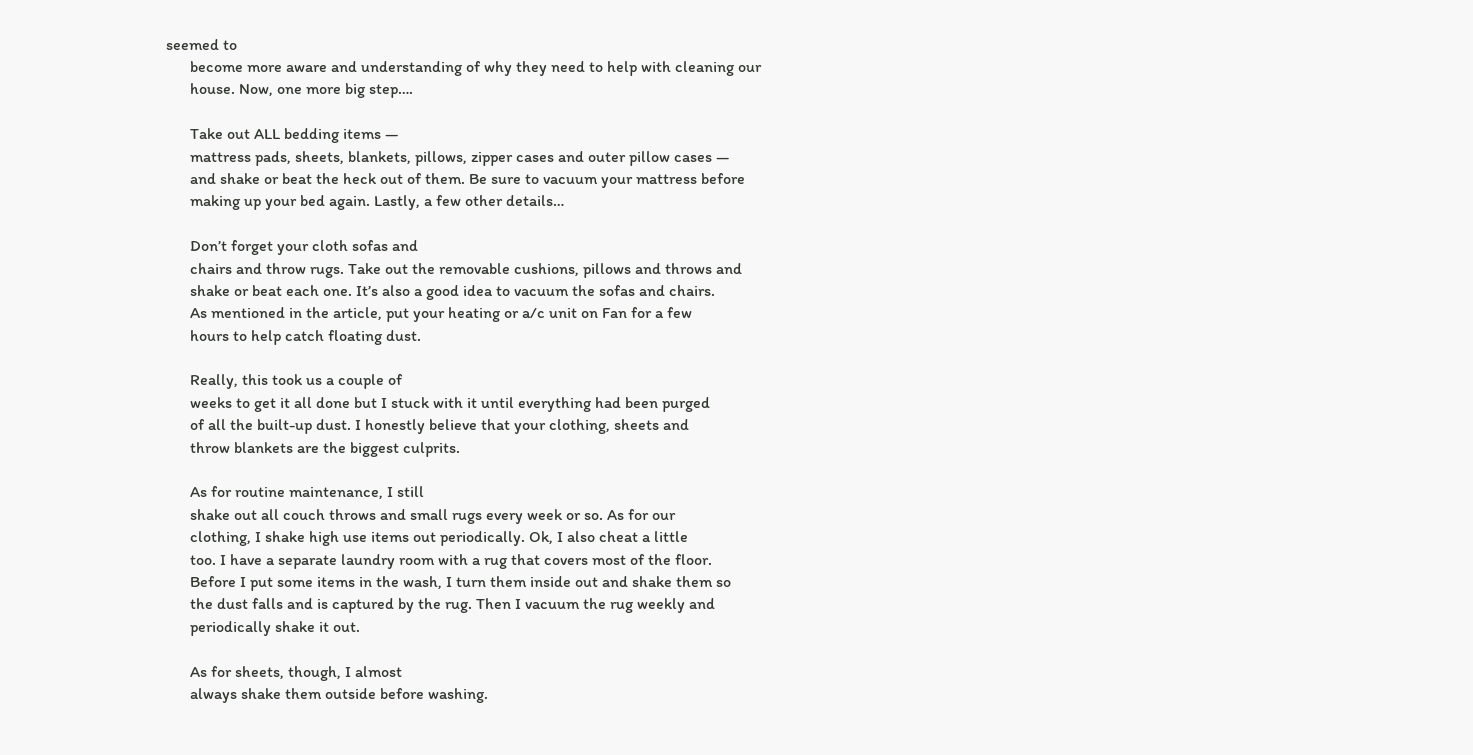seemed to
      become more aware and understanding of why they need to help with cleaning our
      house. Now, one more big step….

      Take out ALL bedding items —
      mattress pads, sheets, blankets, pillows, zipper cases and outer pillow cases —
      and shake or beat the heck out of them. Be sure to vacuum your mattress before
      making up your bed again. Lastly, a few other details…

      Don’t forget your cloth sofas and
      chairs and throw rugs. Take out the removable cushions, pillows and throws and
      shake or beat each one. It’s also a good idea to vacuum the sofas and chairs.
      As mentioned in the article, put your heating or a/c unit on Fan for a few
      hours to help catch floating dust.

      Really, this took us a couple of
      weeks to get it all done but I stuck with it until everything had been purged
      of all the built-up dust. I honestly believe that your clothing, sheets and
      throw blankets are the biggest culprits.

      As for routine maintenance, I still
      shake out all couch throws and small rugs every week or so. As for our
      clothing, I shake high use items out periodically. Ok, I also cheat a little
      too. I have a separate laundry room with a rug that covers most of the floor.
      Before I put some items in the wash, I turn them inside out and shake them so
      the dust falls and is captured by the rug. Then I vacuum the rug weekly and
      periodically shake it out.

      As for sheets, though, I almost
      always shake them outside before washing.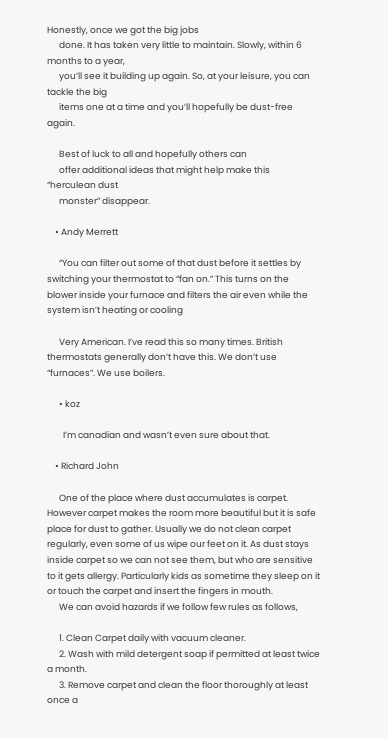Honestly, once we got the big jobs
      done. It has taken very little to maintain. Slowly, within 6 months to a year,
      you’ll see it building up again. So, at your leisure, you can tackle the big
      items one at a time and you’ll hopefully be dust-free again.

      Best of luck to all and hopefully others can
      offer additional ideas that might help make this “herculean dust
      monster” disappear.

    • Andy Merrett

      “You can filter out some of that dust before it settles by switching your thermostat to “fan on.” This turns on the blower inside your furnace and filters the air even while the system isn’t heating or cooling

      Very American. I’ve read this so many times. British thermostats generally don’t have this. We don’t use “furnaces”. We use boilers.

      • koz

        I’m canadian and wasn’t even sure about that.

    • Richard John

      One of the place where dust accumulates is carpet. However carpet makes the room more beautiful but it is safe place for dust to gather. Usually we do not clean carpet regularly, even some of us wipe our feet on it. As dust stays inside carpet so we can not see them, but who are sensitive to it gets allergy. Particularly kids as sometime they sleep on it or touch the carpet and insert the fingers in mouth.
      We can avoid hazards if we follow few rules as follows,

      1. Clean Carpet daily with vacuum cleaner.
      2. Wash with mild detergent soap if permitted at least twice a month.
      3. Remove carpet and clean the floor thoroughly at least once a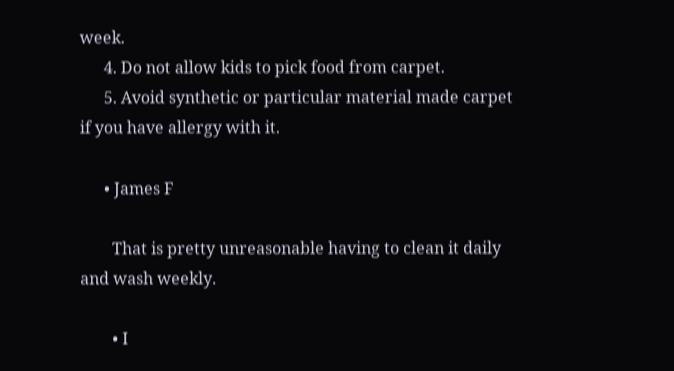week.
      4. Do not allow kids to pick food from carpet.
      5. Avoid synthetic or particular material made carpet if you have allergy with it.

      • James F

        That is pretty unreasonable having to clean it daily and wash weekly.

        • I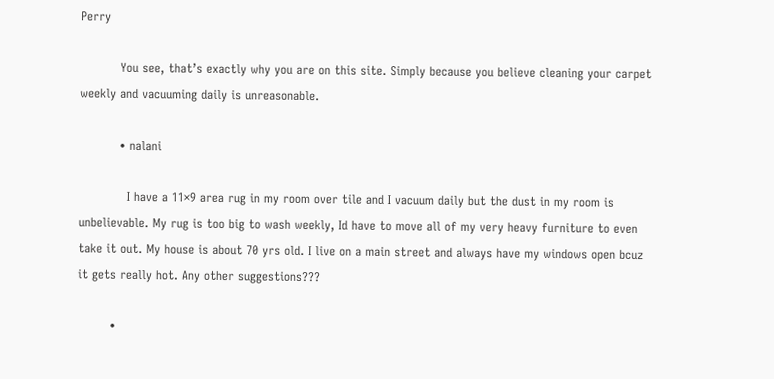Perry

          You see, that’s exactly why you are on this site. Simply because you believe cleaning your carpet weekly and vacuuming daily is unreasonable.

          • nalani

            I have a 11×9 area rug in my room over tile and I vacuum daily but the dust in my room is unbelievable. My rug is too big to wash weekly, Id have to move all of my very heavy furniture to even take it out. My house is about 70 yrs old. I live on a main street and always have my windows open bcuz it gets really hot. Any other suggestions???

        •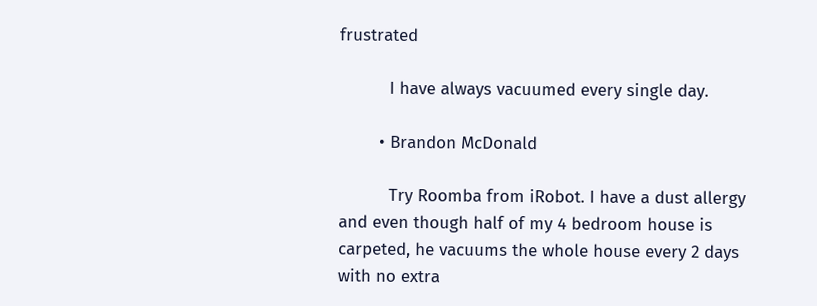frustrated

          I have always vacuumed every single day.

        • Brandon McDonald

          Try Roomba from iRobot. I have a dust allergy and even though half of my 4 bedroom house is carpeted, he vacuums the whole house every 2 days with no extra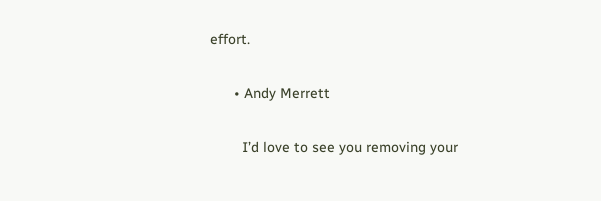effort.

      • Andy Merrett

        I’d love to see you removing your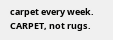carpet every week. CARPET, not rugs.